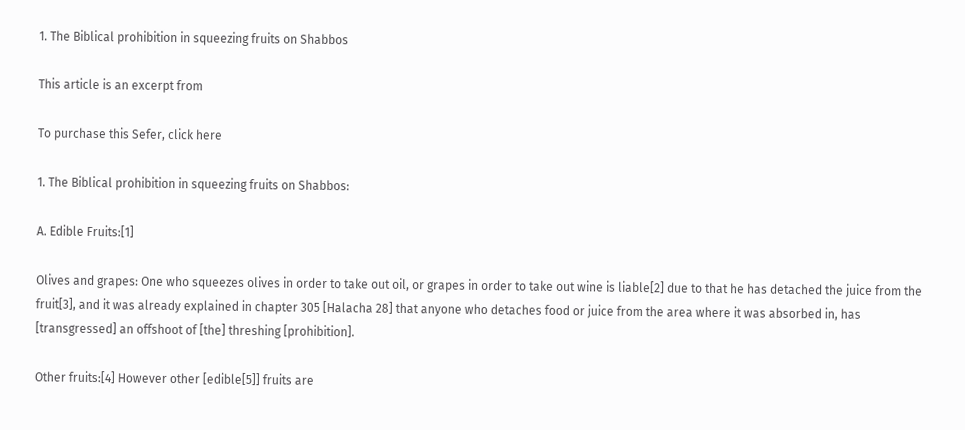1. The Biblical prohibition in squeezing fruits on Shabbos

This article is an excerpt from

To purchase this Sefer, click here

1. The Biblical prohibition in squeezing fruits on Shabbos:

A. Edible Fruits:[1]

Olives and grapes: One who squeezes olives in order to take out oil, or grapes in order to take out wine is liable[2] due to that he has detached the juice from the fruit[3], and it was already explained in chapter 305 [Halacha 28] that anyone who detaches food or juice from the area where it was absorbed in, has [transgressed] an offshoot of [the] threshing [prohibition].

Other fruits:[4] However other [edible[5]] fruits are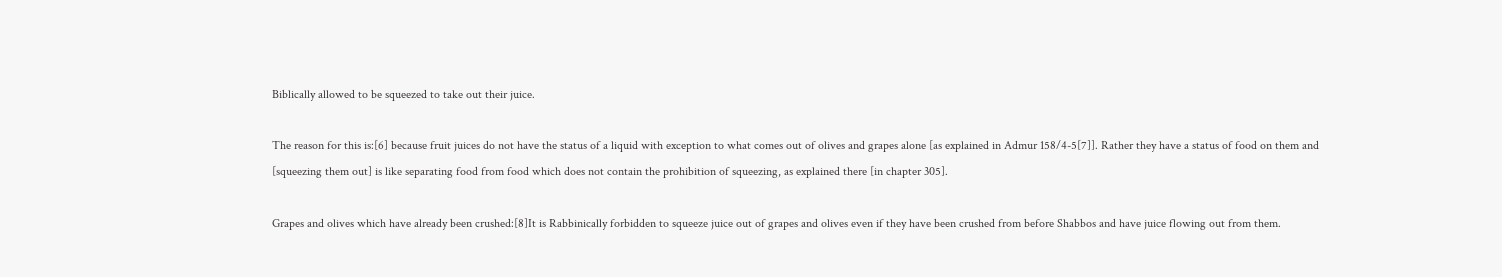Biblically allowed to be squeezed to take out their juice.

The reason for this is:[6] because fruit juices do not have the status of a liquid with exception to what comes out of olives and grapes alone [as explained in Admur 158/4-5[7]]. Rather they have a status of food on them and [squeezing them out] is like separating food from food which does not contain the prohibition of squeezing, as explained there [in chapter 305].

Grapes and olives which have already been crushed:[8]It is Rabbinically forbidden to squeeze juice out of grapes and olives even if they have been crushed from before Shabbos and have juice flowing out from them.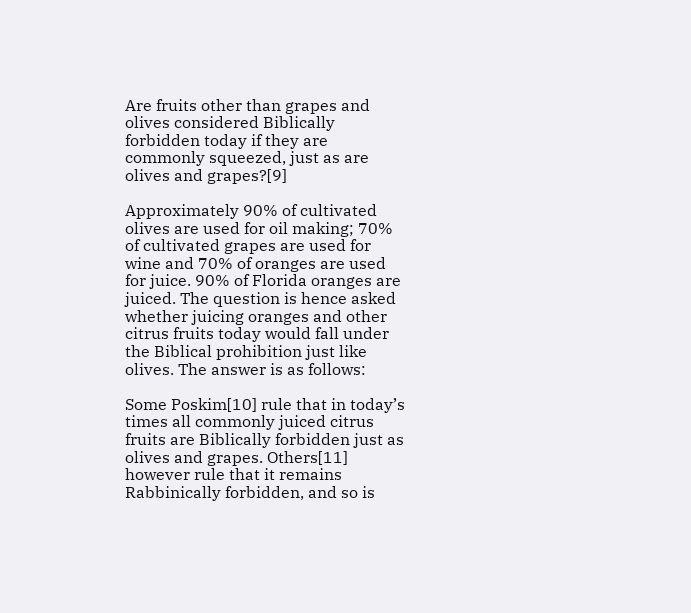Are fruits other than grapes and olives considered Biblically forbidden today if they are commonly squeezed, just as are olives and grapes?[9]

Approximately 90% of cultivated olives are used for oil making; 70% of cultivated grapes are used for wine and 70% of oranges are used for juice. 90% of Florida oranges are juiced. The question is hence asked whether juicing oranges and other citrus fruits today would fall under the Biblical prohibition just like olives. The answer is as follows:

Some Poskim[10] rule that in today’s times all commonly juiced citrus fruits are Biblically forbidden just as olives and grapes. Others[11] however rule that it remains Rabbinically forbidden, and so is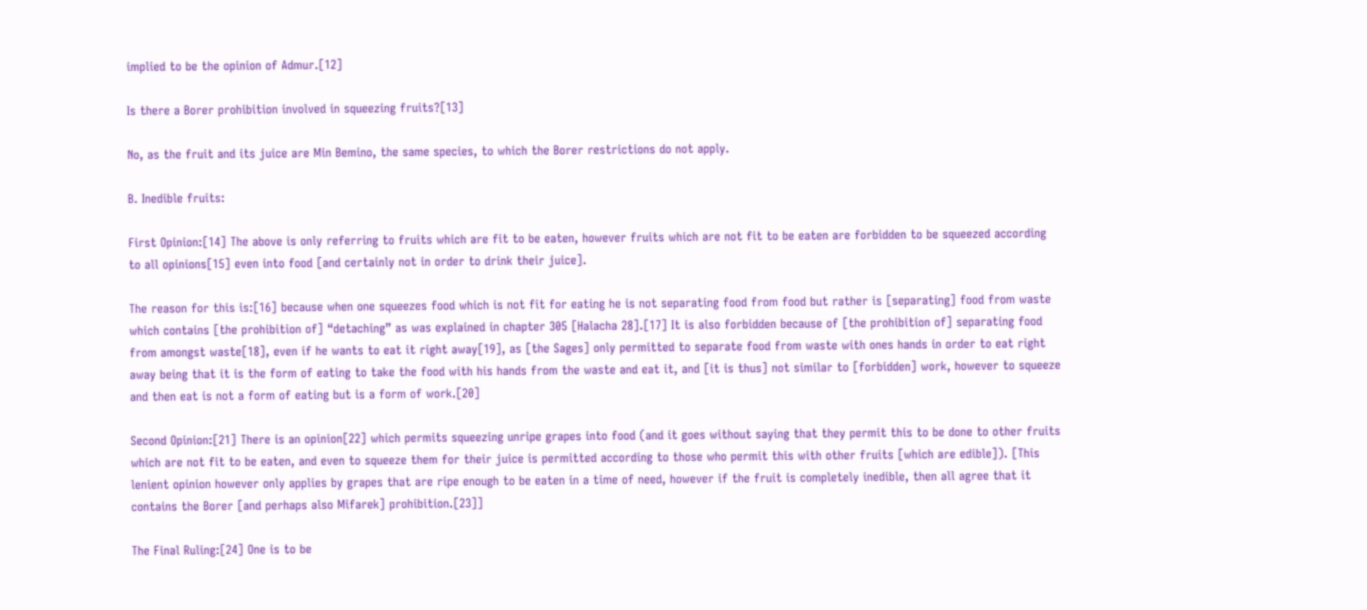implied to be the opinion of Admur.[12]

Is there a Borer prohibition involved in squeezing fruits?[13]

No, as the fruit and its juice are Min Bemino, the same species, to which the Borer restrictions do not apply.

B. Inedible fruits:

First Opinion:[14] The above is only referring to fruits which are fit to be eaten, however fruits which are not fit to be eaten are forbidden to be squeezed according to all opinions[15] even into food [and certainly not in order to drink their juice].

The reason for this is:[16] because when one squeezes food which is not fit for eating he is not separating food from food but rather is [separating] food from waste which contains [the prohibition of] “detaching” as was explained in chapter 305 [Halacha 28].[17] It is also forbidden because of [the prohibition of] separating food from amongst waste[18], even if he wants to eat it right away[19], as [the Sages] only permitted to separate food from waste with ones hands in order to eat right away being that it is the form of eating to take the food with his hands from the waste and eat it, and [it is thus] not similar to [forbidden] work, however to squeeze and then eat is not a form of eating but is a form of work.[20]

Second Opinion:[21] There is an opinion[22] which permits squeezing unripe grapes into food (and it goes without saying that they permit this to be done to other fruits which are not fit to be eaten, and even to squeeze them for their juice is permitted according to those who permit this with other fruits [which are edible]). [This lenient opinion however only applies by grapes that are ripe enough to be eaten in a time of need, however if the fruit is completely inedible, then all agree that it contains the Borer [and perhaps also Mifarek] prohibition.[23]]

The Final Ruling:[24] One is to be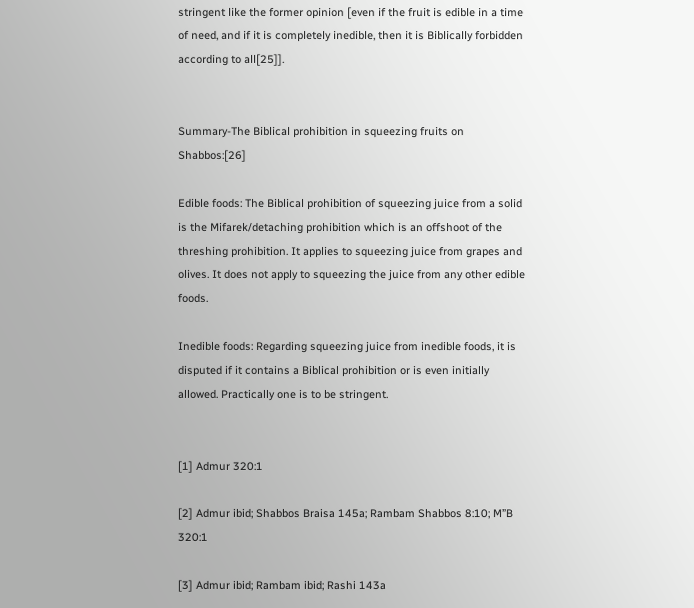stringent like the former opinion [even if the fruit is edible in a time of need, and if it is completely inedible, then it is Biblically forbidden according to all[25]].


Summary-The Biblical prohibition in squeezing fruits on Shabbos:[26]

Edible foods: The Biblical prohibition of squeezing juice from a solid is the Mifarek/detaching prohibition which is an offshoot of the threshing prohibition. It applies to squeezing juice from grapes and olives. It does not apply to squeezing the juice from any other edible foods.

Inedible foods: Regarding squeezing juice from inedible foods, it is disputed if it contains a Biblical prohibition or is even initially allowed. Practically one is to be stringent.


[1] Admur 320:1

[2] Admur ibid; Shabbos Braisa 145a; Rambam Shabbos 8:10; M”B 320:1

[3] Admur ibid; Rambam ibid; Rashi 143a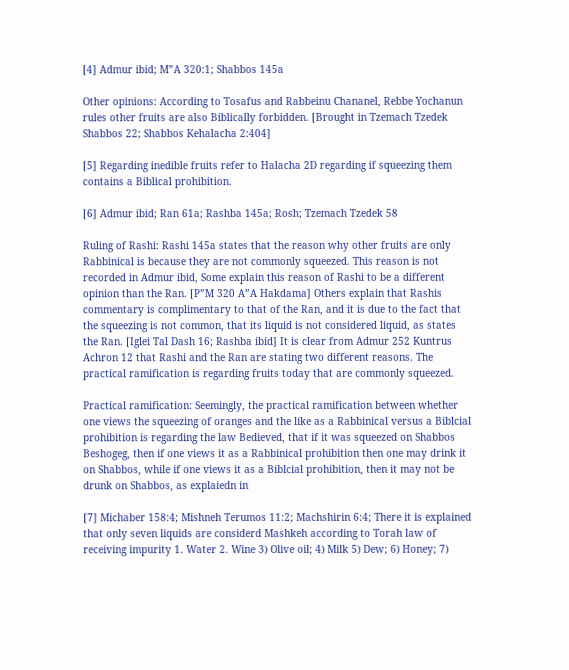[4] Admur ibid; M”A 320:1; Shabbos 145a

Other opinions: According to Tosafus and Rabbeinu Chananel, Rebbe Yochanun rules other fruits are also Biblically forbidden. [Brought in Tzemach Tzedek Shabbos 22; Shabbos Kehalacha 2:404]

[5] Regarding inedible fruits refer to Halacha 2D regarding if squeezing them contains a Biblical prohibition.

[6] Admur ibid; Ran 61a; Rashba 145a; Rosh; Tzemach Tzedek 58

Ruling of Rashi: Rashi 145a states that the reason why other fruits are only Rabbinical is because they are not commonly squeezed. This reason is not recorded in Admur ibid, Some explain this reason of Rashi to be a different opinion than the Ran. [P”M 320 A”A Hakdama] Others explain that Rashis commentary is complimentary to that of the Ran, and it is due to the fact that the squeezing is not common, that its liquid is not considered liquid, as states the Ran. [Iglei Tal Dash 16; Rashba ibid] It is clear from Admur 252 Kuntrus Achron 12 that Rashi and the Ran are stating two different reasons. The practical ramification is regarding fruits today that are commonly squeezed.

Practical ramification: Seemingly, the practical ramification between whether one views the squeezing of oranges and the like as a Rabbinical versus a Biblcial prohibition is regarding the law Bedieved, that if it was squeezed on Shabbos Beshogeg, then if one views it as a Rabbinical prohibition then one may drink it on Shabbos, while if one views it as a Biblcial prohibition, then it may not be drunk on Shabbos, as explaiedn in

[7] Michaber 158:4; Mishneh Terumos 11:2; Machshirin 6:4; There it is explained that only seven liquids are considerd Mashkeh according to Torah law of receiving impurity 1. Water 2. Wine 3) Olive oil; 4) Milk 5) Dew; 6) Honey; 7)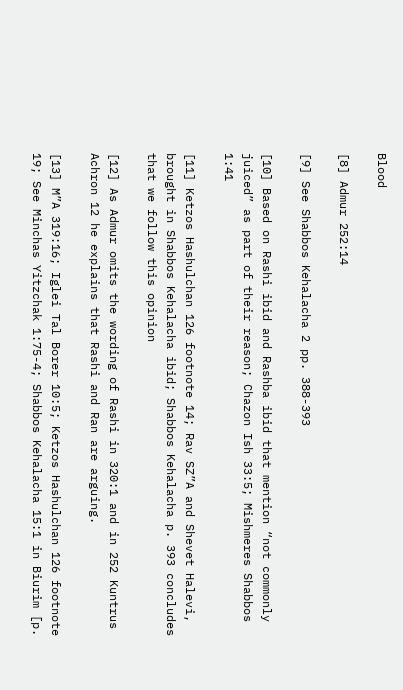Blood

[8] Admur 252:14

[9] See Shabbos Kehalacha 2 pp. 388-393

[10] Based on Rashi ibid and Rashba ibid that mention “not commonly juiced” as part of their reason; Chazon Ish 33:5; Mishmeres Shabbos 1:41

[11] Ketzos Hashulchan 126 footnote 14; Rav SZ”A and Shevet Halevi, brought in Shabbos Kehalacha ibid; Shabbos Kehalacha p. 393 concludes that we follow this opinion

[12] As Admur omits the wording of Rashi in 320:1 and in 252 Kuntrus Achron 12 he explains that Rashi and Ran are arguing.

[13] M”A 319:16; Iglei Tal Borer 10:5; Ketzos Hashulchan 126 footnote 19; See Minchas Yitzchak 1:75-4; Shabbos Kehalacha 15:1 in Biurim [p.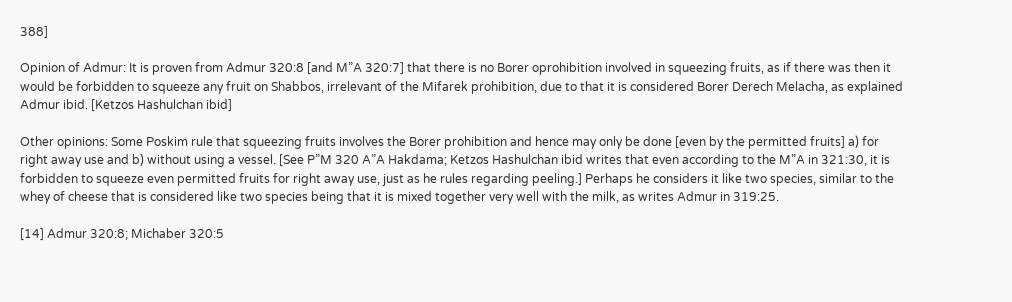388]

Opinion of Admur: It is proven from Admur 320:8 [and M”A 320:7] that there is no Borer oprohibition involved in squeezing fruits, as if there was then it would be forbidden to squeeze any fruit on Shabbos, irrelevant of the Mifarek prohibition, due to that it is considered Borer Derech Melacha, as explained Admur ibid. [Ketzos Hashulchan ibid]

Other opinions: Some Poskim rule that squeezing fruits involves the Borer prohibition and hence may only be done [even by the permitted fruits] a) for right away use and b) without using a vessel. [See P”M 320 A”A Hakdama; Ketzos Hashulchan ibid writes that even according to the M”A in 321:30, it is forbidden to squeeze even permitted fruits for right away use, just as he rules regarding peeling.] Perhaps he considers it like two species, similar to the whey of cheese that is considered like two species being that it is mixed together very well with the milk, as writes Admur in 319:25.

[14] Admur 320:8; Michaber 320:5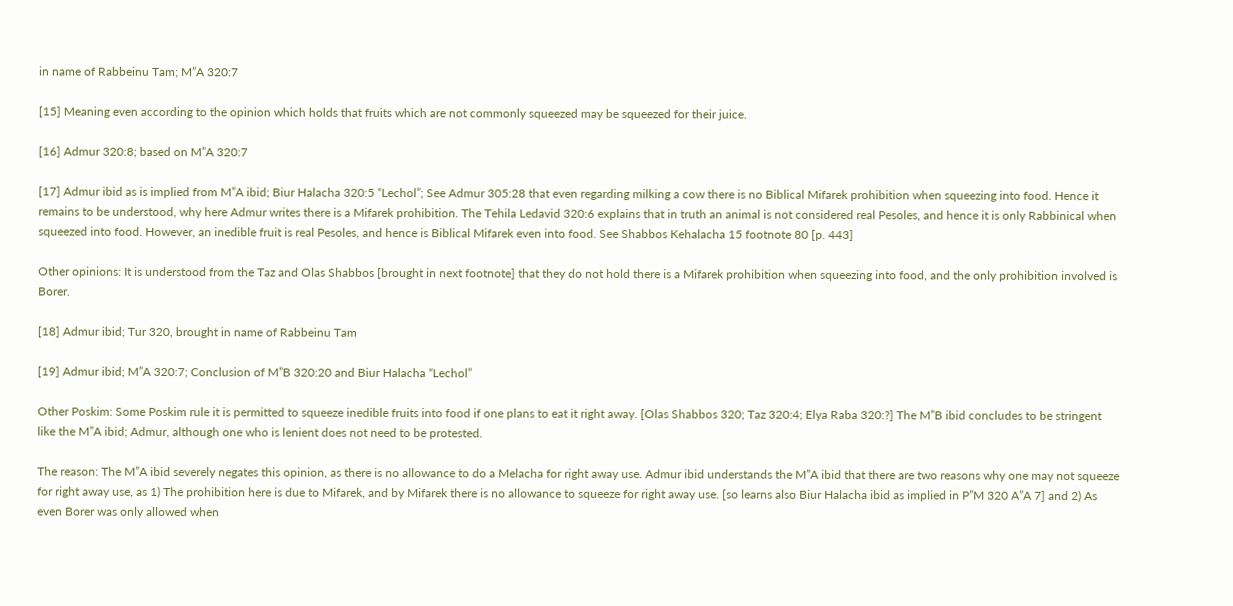in name of Rabbeinu Tam; M”A 320:7

[15] Meaning even according to the opinion which holds that fruits which are not commonly squeezed may be squeezed for their juice.

[16] Admur 320:8; based on M”A 320:7

[17] Admur ibid as is implied from M”A ibid; Biur Halacha 320:5 “Lechol”; See Admur 305:28 that even regarding milking a cow there is no Biblical Mifarek prohibition when squeezing into food. Hence it remains to be understood, why here Admur writes there is a Mifarek prohibition. The Tehila Ledavid 320:6 explains that in truth an animal is not considered real Pesoles, and hence it is only Rabbinical when squeezed into food. However, an inedible fruit is real Pesoles, and hence is Biblical Mifarek even into food. See Shabbos Kehalacha 15 footnote 80 [p. 443]

Other opinions: It is understood from the Taz and Olas Shabbos [brought in next footnote] that they do not hold there is a Mifarek prohibition when squeezing into food, and the only prohibition involved is Borer.

[18] Admur ibid; Tur 320, brought in name of Rabbeinu Tam

[19] Admur ibid; M”A 320:7; Conclusion of M”B 320:20 and Biur Halacha “Lechol”

Other Poskim: Some Poskim rule it is permitted to squeeze inedible fruits into food if one plans to eat it right away. [Olas Shabbos 320; Taz 320:4; Elya Raba 320:?] The M”B ibid concludes to be stringent like the M”A ibid; Admur, although one who is lenient does not need to be protested.

The reason: The M”A ibid severely negates this opinion, as there is no allowance to do a Melacha for right away use. Admur ibid understands the M”A ibid that there are two reasons why one may not squeeze for right away use, as 1) The prohibition here is due to Mifarek, and by Mifarek there is no allowance to squeeze for right away use. [so learns also Biur Halacha ibid as implied in P”M 320 A”A 7] and 2) As even Borer was only allowed when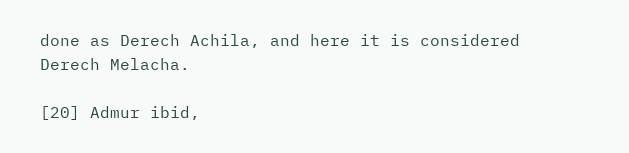done as Derech Achila, and here it is considered Derech Melacha.

[20] Admur ibid,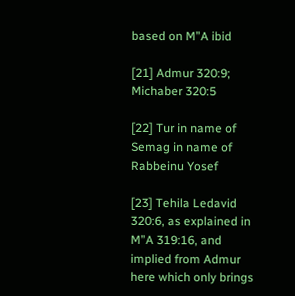based on M”A ibid

[21] Admur 320:9; Michaber 320:5

[22] Tur in name of Semag in name of Rabbeinu Yosef

[23] Tehila Ledavid 320:6, as explained in M”A 319:16, and implied from Admur here which only brings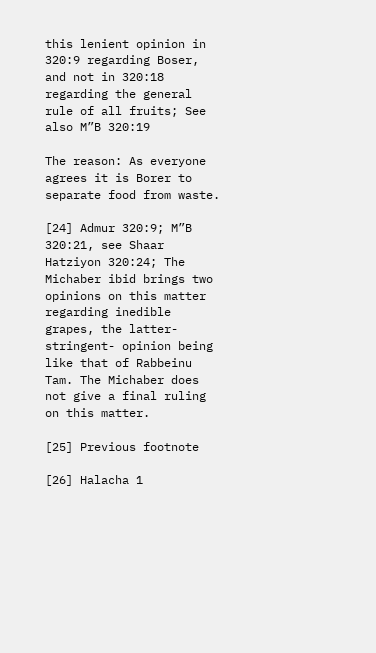this lenient opinion in 320:9 regarding Boser, and not in 320:18 regarding the general rule of all fruits; See also M”B 320:19

The reason: As everyone agrees it is Borer to separate food from waste.

[24] Admur 320:9; M”B 320:21, see Shaar Hatziyon 320:24; The Michaber ibid brings two opinions on this matter regarding inedible grapes, the latter-stringent- opinion being like that of Rabbeinu Tam. The Michaber does not give a final ruling on this matter.

[25] Previous footnote

[26] Halacha 1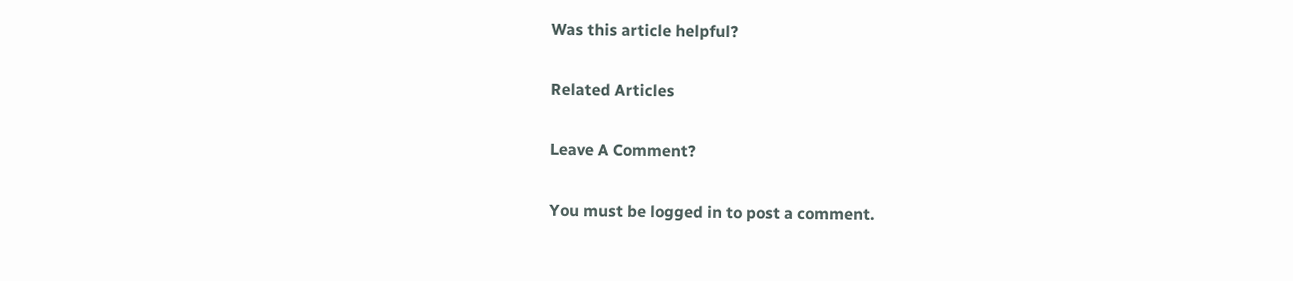Was this article helpful?

Related Articles

Leave A Comment?

You must be logged in to post a comment.